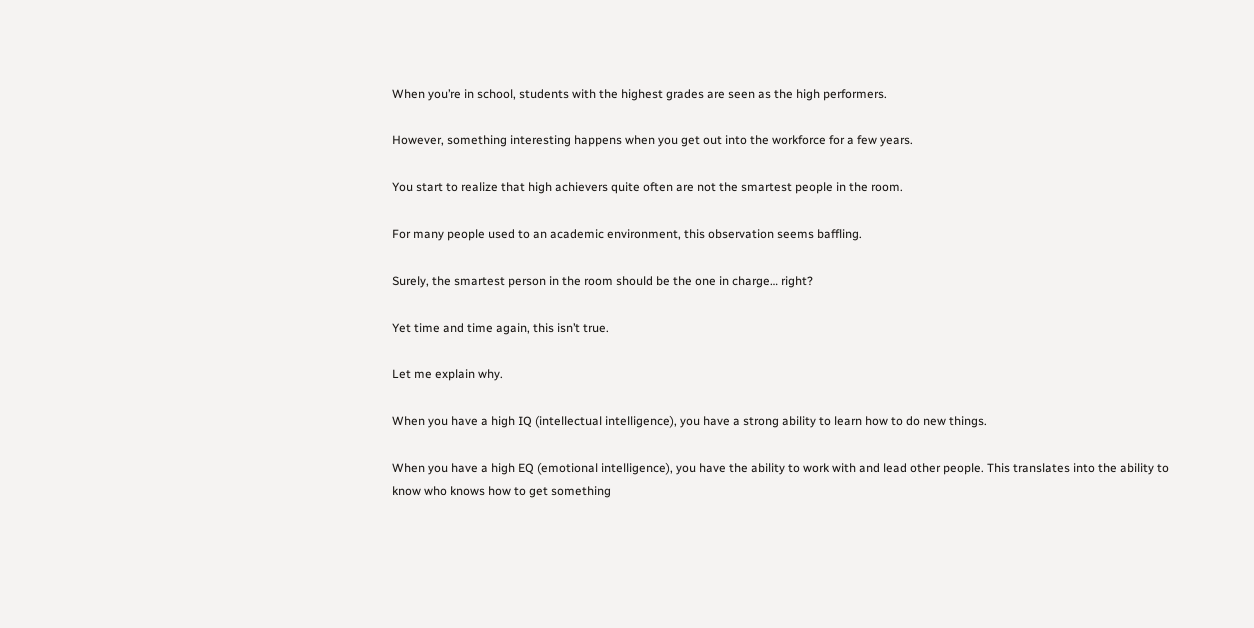When you’re in school, students with the highest grades are seen as the high performers.

However, something interesting happens when you get out into the workforce for a few years.

You start to realize that high achievers quite often are not the smartest people in the room.

For many people used to an academic environment, this observation seems baffling.

Surely, the smartest person in the room should be the one in charge… right?

Yet time and time again, this isn’t true.

Let me explain why.

When you have a high IQ (intellectual intelligence), you have a strong ability to learn how to do new things.

When you have a high EQ (emotional intelligence), you have the ability to work with and lead other people. This translates into the ability to know who knows how to get something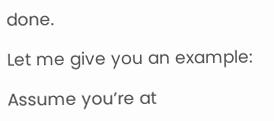done.

Let me give you an example:

Assume you’re at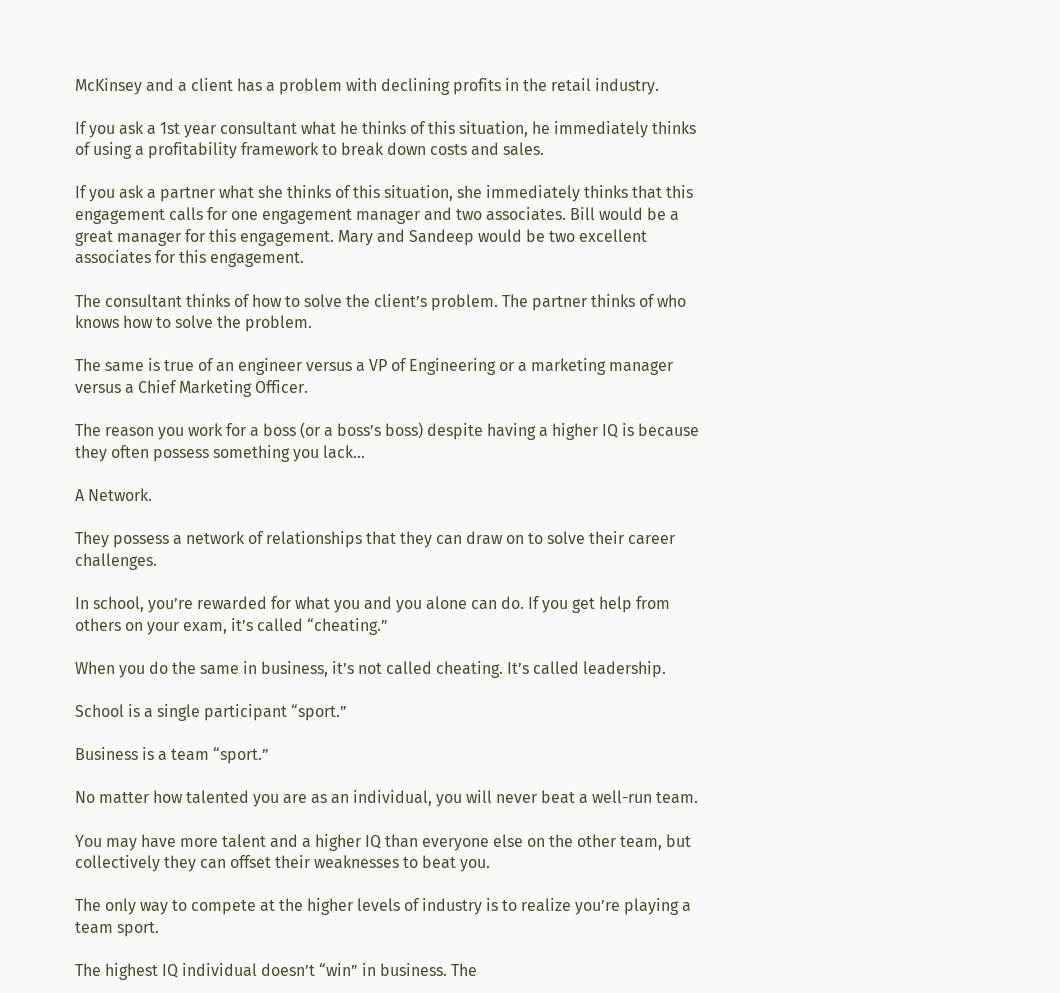McKinsey and a client has a problem with declining profits in the retail industry.

If you ask a 1st year consultant what he thinks of this situation, he immediately thinks of using a profitability framework to break down costs and sales.

If you ask a partner what she thinks of this situation, she immediately thinks that this engagement calls for one engagement manager and two associates. Bill would be a great manager for this engagement. Mary and Sandeep would be two excellent associates for this engagement.

The consultant thinks of how to solve the client’s problem. The partner thinks of who knows how to solve the problem.

The same is true of an engineer versus a VP of Engineering or a marketing manager versus a Chief Marketing Officer.

The reason you work for a boss (or a boss’s boss) despite having a higher IQ is because they often possess something you lack…

A Network.

They possess a network of relationships that they can draw on to solve their career challenges.

In school, you’re rewarded for what you and you alone can do. If you get help from others on your exam, it’s called “cheating.”

When you do the same in business, it’s not called cheating. It’s called leadership.

School is a single participant “sport.”

Business is a team “sport.”

No matter how talented you are as an individual, you will never beat a well-run team.

You may have more talent and a higher IQ than everyone else on the other team, but collectively they can offset their weaknesses to beat you.

The only way to compete at the higher levels of industry is to realize you’re playing a team sport.

The highest IQ individual doesn’t “win” in business. The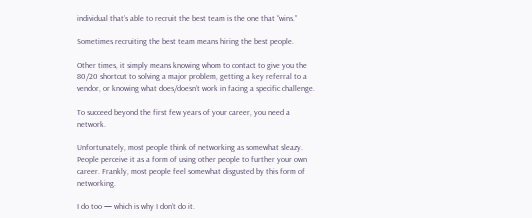individual that’s able to recruit the best team is the one that “wins.”

Sometimes recruiting the best team means hiring the best people.

Other times, it simply means knowing whom to contact to give you the 80/20 shortcut to solving a major problem, getting a key referral to a vendor, or knowing what does/doesn’t work in facing a specific challenge.

To succeed beyond the first few years of your career, you need a network.

Unfortunately, most people think of networking as somewhat sleazy. People perceive it as a form of using other people to further your own career. Frankly, most people feel somewhat disgusted by this form of networking.

I do too — which is why I don’t do it.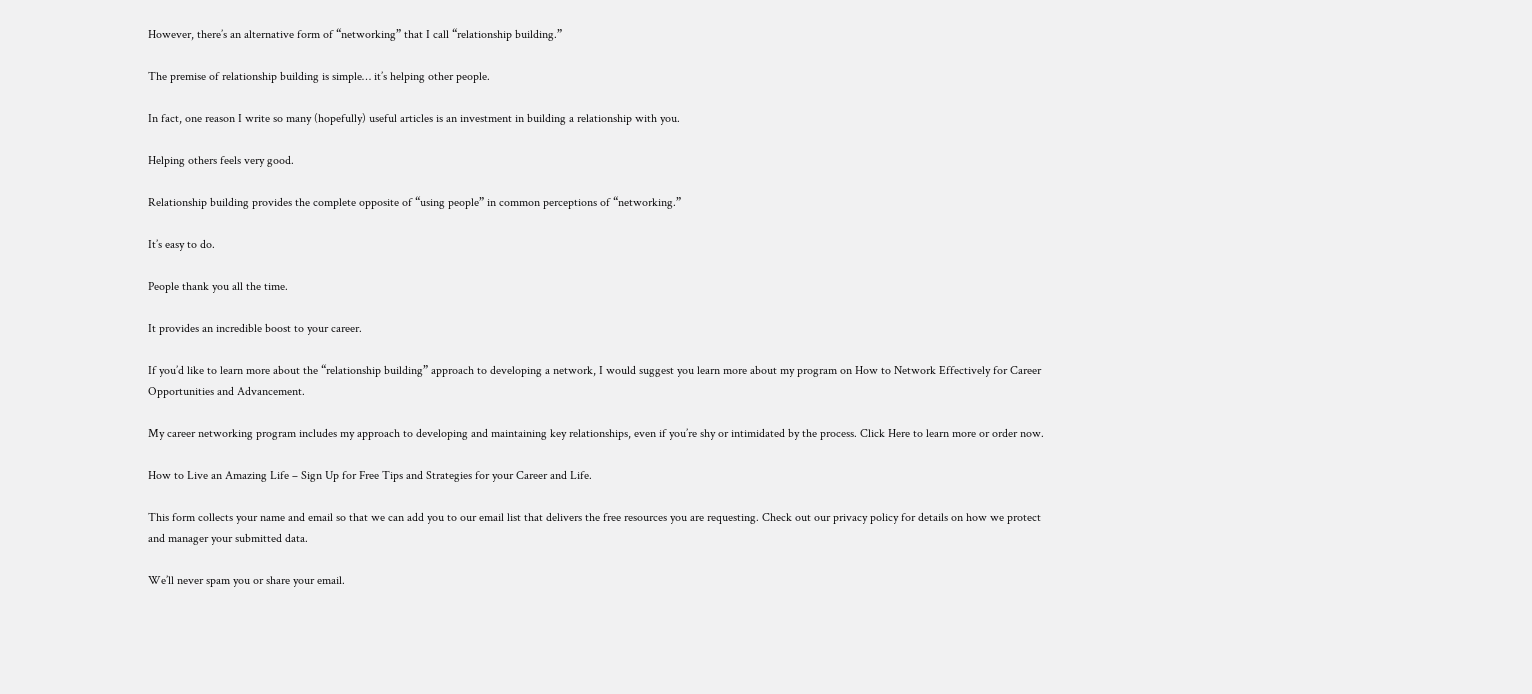However, there’s an alternative form of “networking” that I call “relationship building.”

The premise of relationship building is simple… it’s helping other people.

In fact, one reason I write so many (hopefully) useful articles is an investment in building a relationship with you.

Helping others feels very good.

Relationship building provides the complete opposite of “using people” in common perceptions of “networking.”

It’s easy to do.

People thank you all the time.

It provides an incredible boost to your career.

If you’d like to learn more about the “relationship building” approach to developing a network, I would suggest you learn more about my program on How to Network Effectively for Career Opportunities and Advancement.

My career networking program includes my approach to developing and maintaining key relationships, even if you’re shy or intimidated by the process. Click Here to learn more or order now.

How to Live an Amazing Life – Sign Up for Free Tips and Strategies for your Career and Life.

This form collects your name and email so that we can add you to our email list that delivers the free resources you are requesting. Check out our privacy policy for details on how we protect and manager your submitted data.

We’ll never spam you or share your email.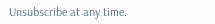Unsubscribe at any time.